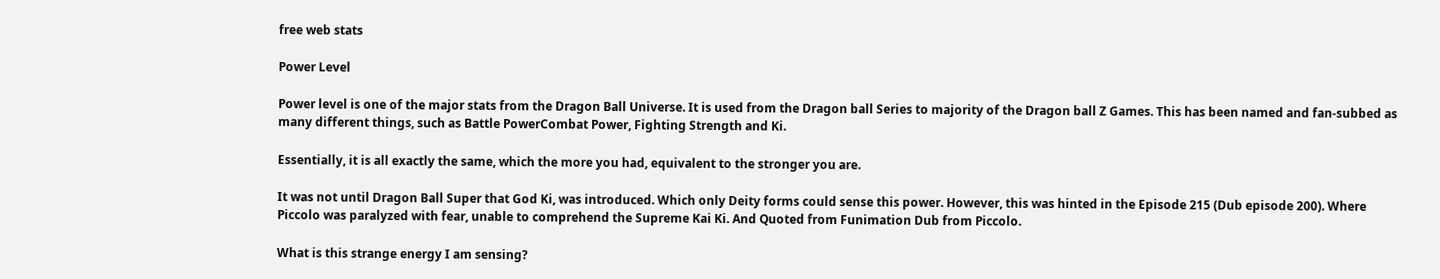free web stats

Power Level

Power level is one of the major stats from the Dragon Ball Universe. It is used from the Dragon ball Series to majority of the Dragon ball Z Games. This has been named and fan-subbed as many different things, such as Battle PowerCombat Power, Fighting Strength and Ki.

Essentially, it is all exactly the same, which the more you had, equivalent to the stronger you are.

It was not until Dragon Ball Super that God Ki, was introduced. Which only Deity forms could sense this power. However, this was hinted in the Episode 215 (Dub episode 200). Where Piccolo was paralyzed with fear, unable to comprehend the Supreme Kai Ki. And Quoted from Funimation Dub from Piccolo.

What is this strange energy I am sensing?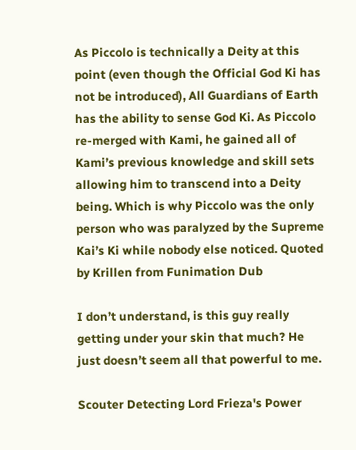As Piccolo is technically a Deity at this point (even though the Official God Ki has not be introduced), All Guardians of Earth has the ability to sense God Ki. As Piccolo re-merged with Kami, he gained all of Kami’s previous knowledge and skill sets allowing him to transcend into a Deity being. Which is why Piccolo was the only person who was paralyzed by the Supreme Kai’s Ki while nobody else noticed. Quoted by Krillen from Funimation Dub

I don’t understand, is this guy really getting under your skin that much? He just doesn’t seem all that powerful to me.

Scouter Detecting Lord Frieza's Power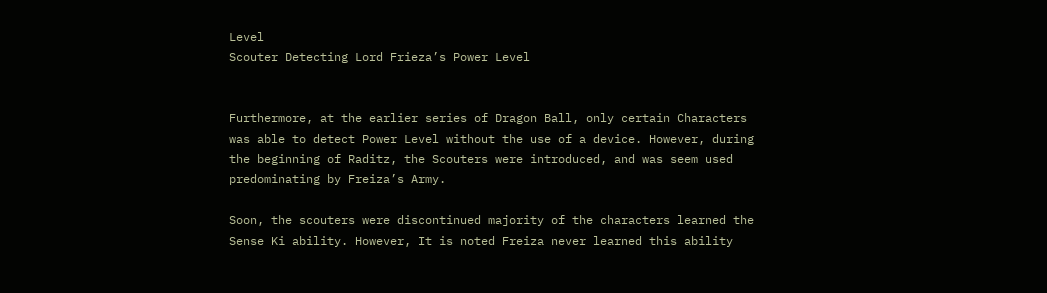Level
Scouter Detecting Lord Frieza’s Power Level


Furthermore, at the earlier series of Dragon Ball, only certain Characters was able to detect Power Level without the use of a device. However, during the beginning of Raditz, the Scouters were introduced, and was seem used predominating by Freiza’s Army.

Soon, the scouters were discontinued majority of the characters learned the Sense Ki ability. However, It is noted Freiza never learned this ability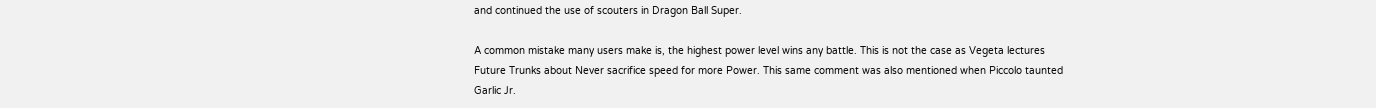and continued the use of scouters in Dragon Ball Super.

A common mistake many users make is, the highest power level wins any battle. This is not the case as Vegeta lectures Future Trunks about Never sacrifice speed for more Power. This same comment was also mentioned when Piccolo taunted Garlic Jr.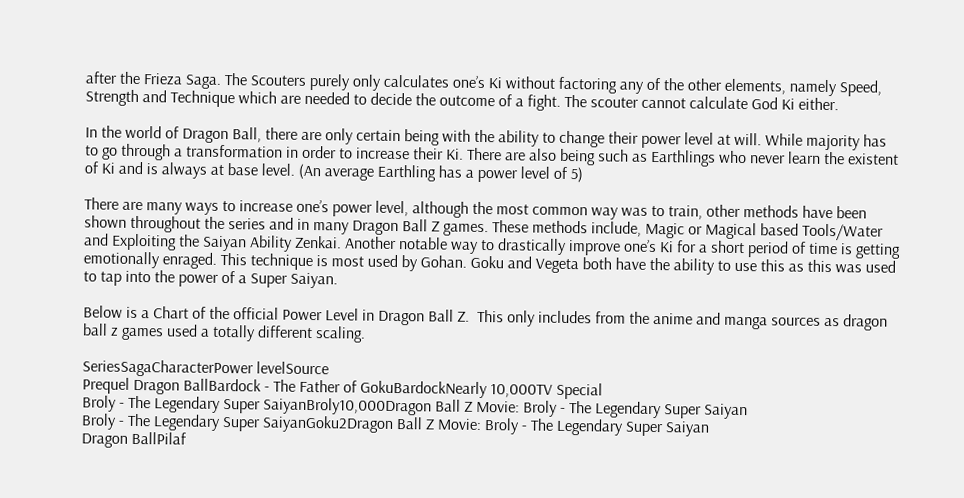after the Frieza Saga. The Scouters purely only calculates one’s Ki without factoring any of the other elements, namely Speed, Strength and Technique which are needed to decide the outcome of a fight. The scouter cannot calculate God Ki either.

In the world of Dragon Ball, there are only certain being with the ability to change their power level at will. While majority has to go through a transformation in order to increase their Ki. There are also being such as Earthlings who never learn the existent of Ki and is always at base level. (An average Earthling has a power level of 5)

There are many ways to increase one’s power level, although the most common way was to train, other methods have been shown throughout the series and in many Dragon Ball Z games. These methods include, Magic or Magical based Tools/Water and Exploiting the Saiyan Ability Zenkai. Another notable way to drastically improve one’s Ki for a short period of time is getting emotionally enraged. This technique is most used by Gohan. Goku and Vegeta both have the ability to use this as this was used to tap into the power of a Super Saiyan.

Below is a Chart of the official Power Level in Dragon Ball Z.  This only includes from the anime and manga sources as dragon ball z games used a totally different scaling.

SeriesSagaCharacterPower levelSource
Prequel Dragon BallBardock - The Father of GokuBardockNearly 10,000TV Special
Broly - The Legendary Super SaiyanBroly10,000Dragon Ball Z Movie: Broly - The Legendary Super Saiyan
Broly - The Legendary Super SaiyanGoku2Dragon Ball Z Movie: Broly - The Legendary Super Saiyan
Dragon BallPilaf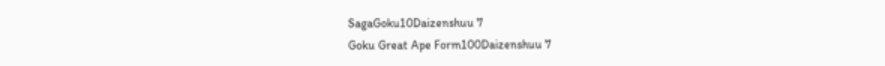SagaGoku10Daizenshuu 7
Goku Great Ape Form100Daizenshuu 7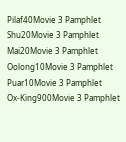Pilaf40Movie 3 Pamphlet
Shu20Movie 3 Pamphlet
Mai20Movie 3 Pamphlet
Oolong10Movie 3 Pamphlet
Puar10Movie 3 Pamphlet
Ox-King900Movie 3 Pamphlet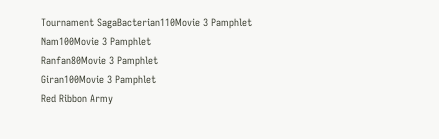Tournament SagaBacterian110Movie 3 Pamphlet
Nam100Movie 3 Pamphlet
Ranfan80Movie 3 Pamphlet
Giran100Movie 3 Pamphlet
Red Ribbon Army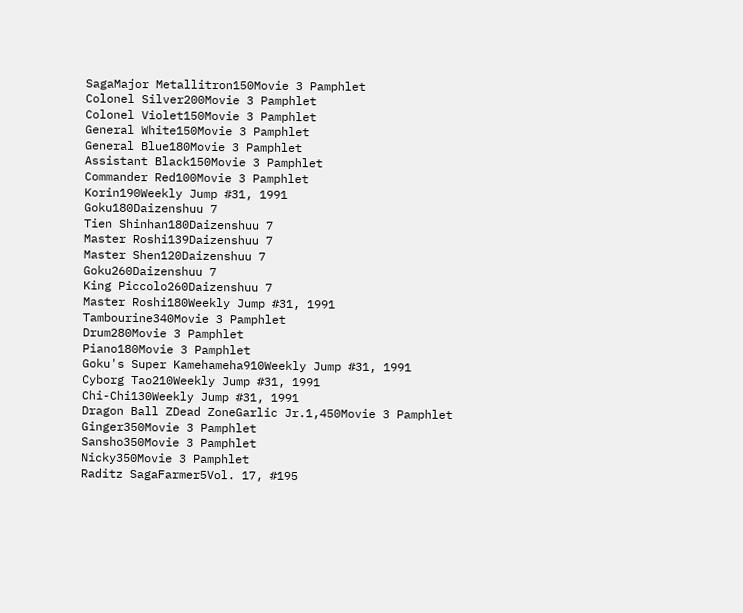SagaMajor Metallitron150Movie 3 Pamphlet
Colonel Silver200Movie 3 Pamphlet
Colonel Violet150Movie 3 Pamphlet
General White150Movie 3 Pamphlet
General Blue180Movie 3 Pamphlet
Assistant Black150Movie 3 Pamphlet
Commander Red100Movie 3 Pamphlet
Korin190Weekly Jump #31, 1991
Goku180Daizenshuu 7
Tien Shinhan180Daizenshuu 7
Master Roshi139Daizenshuu 7
Master Shen120Daizenshuu 7
Goku260Daizenshuu 7
King Piccolo260Daizenshuu 7
Master Roshi180Weekly Jump #31, 1991
Tambourine340Movie 3 Pamphlet
Drum280Movie 3 Pamphlet
Piano180Movie 3 Pamphlet
Goku's Super Kamehameha910Weekly Jump #31, 1991
Cyborg Tao210Weekly Jump #31, 1991
Chi-Chi130Weekly Jump #31, 1991
Dragon Ball ZDead ZoneGarlic Jr.1,450Movie 3 Pamphlet
Ginger350Movie 3 Pamphlet
Sansho350Movie 3 Pamphlet
Nicky350Movie 3 Pamphlet
Raditz SagaFarmer5Vol. 17, #195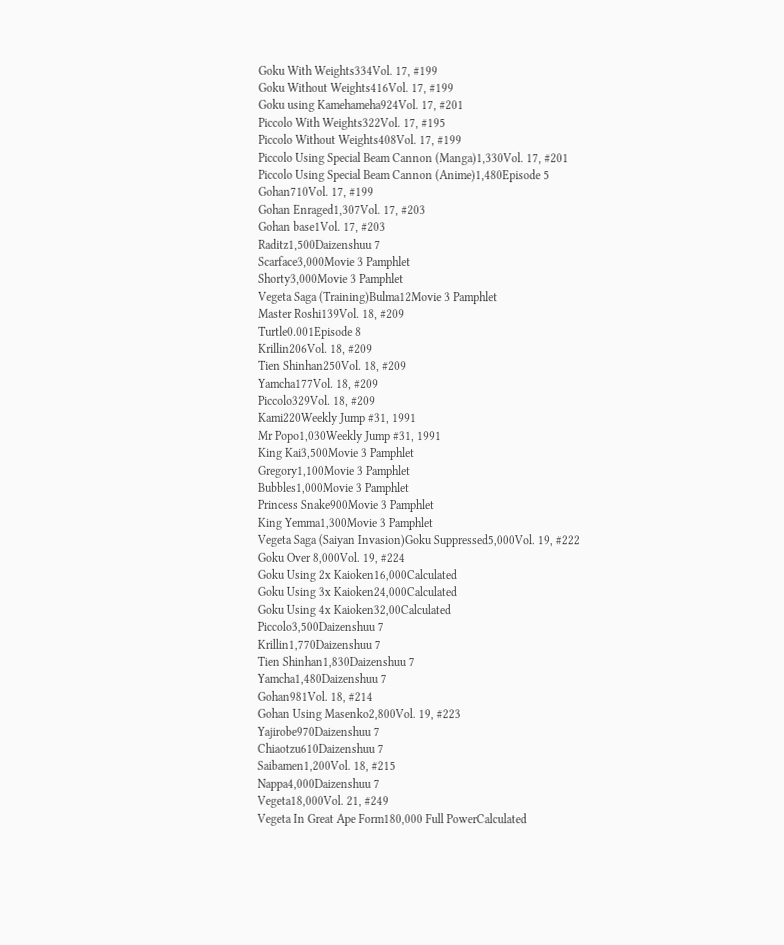Goku With Weights334Vol. 17, #199
Goku Without Weights416Vol. 17, #199
Goku using Kamehameha924Vol. 17, #201
Piccolo With Weights322Vol. 17, #195
Piccolo Without Weights408Vol. 17, #199
Piccolo Using Special Beam Cannon (Manga)1,330Vol. 17, #201
Piccolo Using Special Beam Cannon (Anime)1,480Episode 5
Gohan710Vol. 17, #199
Gohan Enraged1,307Vol. 17, #203
Gohan base1Vol. 17, #203
Raditz1,500Daizenshuu 7
Scarface3,000Movie 3 Pamphlet
Shorty3,000Movie 3 Pamphlet
Vegeta Saga (Training)Bulma12Movie 3 Pamphlet
Master Roshi139Vol. 18, #209
Turtle0.001Episode 8
Krillin206Vol. 18, #209
Tien Shinhan250Vol. 18, #209
Yamcha177Vol. 18, #209
Piccolo329Vol. 18, #209
Kami220Weekly Jump #31, 1991
Mr Popo1,030Weekly Jump #31, 1991
King Kai3,500Movie 3 Pamphlet
Gregory1,100Movie 3 Pamphlet
Bubbles1,000Movie 3 Pamphlet
Princess Snake900Movie 3 Pamphlet
King Yemma1,300Movie 3 Pamphlet
Vegeta Saga (Saiyan Invasion)Goku Suppressed5,000Vol. 19, #222
Goku Over 8,000Vol. 19, #224
Goku Using 2x Kaioken16,000Calculated
Goku Using 3x Kaioken24,000Calculated
Goku Using 4x Kaioken32,00Calculated
Piccolo3,500Daizenshuu 7
Krillin1,770Daizenshuu 7
Tien Shinhan1,830Daizenshuu 7
Yamcha1,480Daizenshuu 7
Gohan981Vol. 18, #214
Gohan Using Masenko2,800Vol. 19, #223
Yajirobe970Daizenshuu 7
Chiaotzu610Daizenshuu 7
Saibamen1,200Vol. 18, #215
Nappa4,000Daizenshuu 7
Vegeta18,000Vol. 21, #249
Vegeta In Great Ape Form180,000 Full PowerCalculated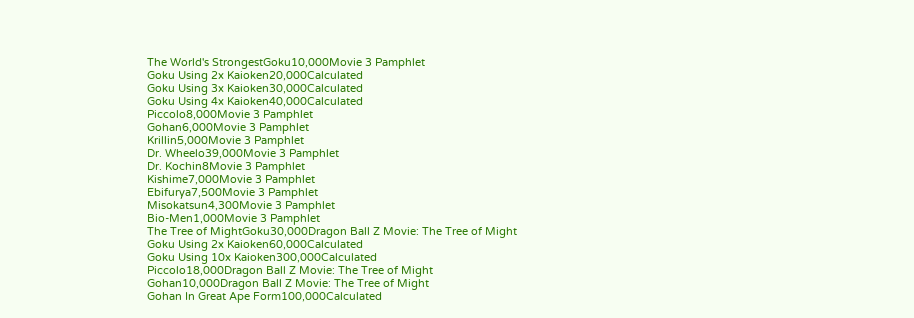The World's StrongestGoku10,000Movie 3 Pamphlet
Goku Using 2x Kaioken20,000Calculated
Goku Using 3x Kaioken30,000Calculated
Goku Using 4x Kaioken40,000Calculated
Piccolo8,000Movie 3 Pamphlet
Gohan6,000Movie 3 Pamphlet
Krillin5,000Movie 3 Pamphlet
Dr. Wheelo39,000Movie 3 Pamphlet
Dr. Kochin8Movie 3 Pamphlet
Kishime7,000Movie 3 Pamphlet
Ebifurya7,500Movie 3 Pamphlet
Misokatsun4,300Movie 3 Pamphlet
Bio-Men1,000Movie 3 Pamphlet
The Tree of MightGoku30,000Dragon Ball Z Movie: The Tree of Might
Goku Using 2x Kaioken60,000Calculated
Goku Using 10x Kaioken300,000Calculated
Piccolo18,000Dragon Ball Z Movie: The Tree of Might
Gohan10,000Dragon Ball Z Movie: The Tree of Might
Gohan In Great Ape Form100,000Calculated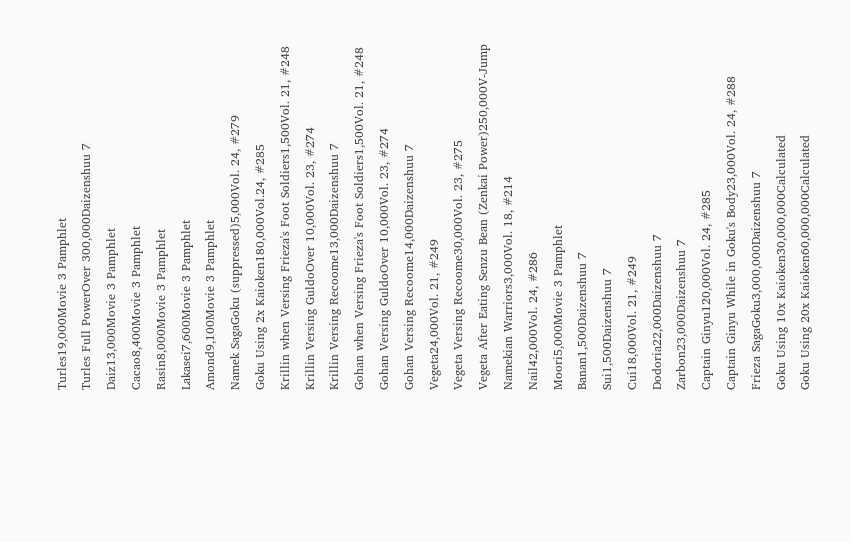Turles19,000Movie 3 Pamphlet
Turles Full PowerOver 300,000Daizenshuu 7
Daiz13,000Movie 3 Pamphlet
Cacao8,400Movie 3 Pamphlet
Rasin8,000Movie 3 Pamphlet
Lakasei7,600Movie 3 Pamphlet
Amond9,100Movie 3 Pamphlet
Namek SagaGoku (suppressed)5,000Vol. 24, #279
Goku Using 2x Kaioken180,000Vol.24, #285
Krillin when Versing Frieza's Foot Soldiers1,500Vol. 21, #248
Krillin Versing GuldoOver 10,000Vol. 23, #274
Krillin Versing Recoome13,000Daizenshuu 7
Gohan when Versing Frieza's Foot Soldiers1,500Vol. 21, #248
Gohan Versing GuldoOver 10,000Vol. 23, #274
Gohan Versing Recoome14,000Daizenshuu 7
Vegeta24,000Vol. 21, #249
Vegeta Versing Recoome30,000Vol. 23, #275
Vegeta After Eating Senzu Bean (Zenkai Power)250,000V-Jump
Namekian Warriors3,000Vol. 18, #214
Nail42,000Vol. 24, #286
Moori5,000Movie 3 Pamphlet
Banan1,500Daizenshuu 7
Sui1,500Daizenshuu 7
Cui18,000Vol. 21, #249
Dodoria22,000Daizenshuu 7
Zarbon23,000Daizenshuu 7
Captain Ginyu120,000Vol. 24, #285
Captain Ginyu While in Goku's Body23,000Vol. 24, #288
Frieza SagaGoku3,000,000Daizenshuu 7
Goku Using 10x Kaioken30,000,000Calculated
Goku Using 20x Kaioken60,000,000Calculated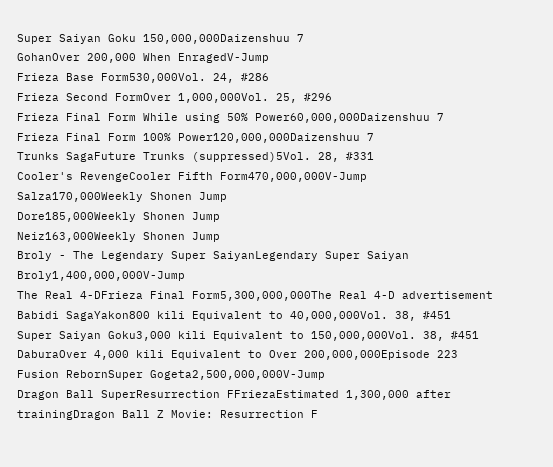Super Saiyan Goku 150,000,000Daizenshuu 7
GohanOver 200,000 When EnragedV-Jump
Frieza Base Form530,000Vol. 24, #286
Frieza Second FormOver 1,000,000Vol. 25, #296
Frieza Final Form While using 50% Power60,000,000Daizenshuu 7
Frieza Final Form 100% Power120,000,000Daizenshuu 7
Trunks SagaFuture Trunks (suppressed)5Vol. 28, #331
Cooler's RevengeCooler Fifth Form470,000,000V-Jump
Salza170,000Weekly Shonen Jump
Dore185,000Weekly Shonen Jump
Neiz163,000Weekly Shonen Jump
Broly - The Legendary Super SaiyanLegendary Super Saiyan Broly1,400,000,000V-Jump
The Real 4-DFrieza Final Form5,300,000,000The Real 4-D advertisement
Babidi SagaYakon800 kili Equivalent to 40,000,000Vol. 38, #451
Super Saiyan Goku3,000 kili Equivalent to 150,000,000Vol. 38, #451
DaburaOver 4,000 kili Equivalent to Over 200,000,000Episode 223
Fusion RebornSuper Gogeta2,500,000,000V-Jump
Dragon Ball SuperResurrection FFriezaEstimated 1,300,000 after trainingDragon Ball Z Movie: Resurrection F